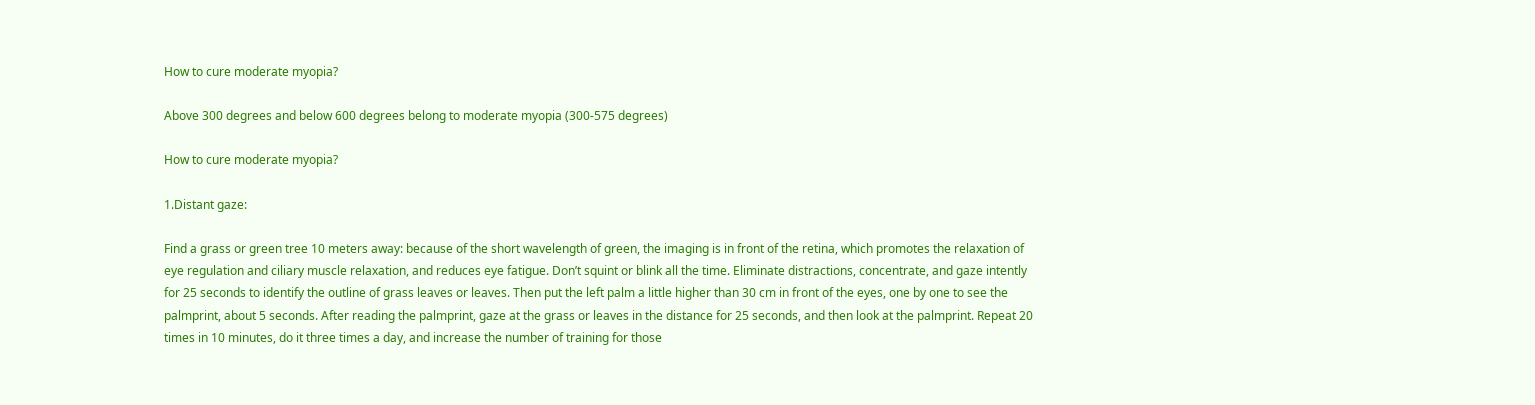How to cure moderate myopia?

Above 300 degrees and below 600 degrees belong to moderate myopia (300-575 degrees)

How to cure moderate myopia?

1.Distant gaze:

Find a grass or green tree 10 meters away: because of the short wavelength of green, the imaging is in front of the retina, which promotes the relaxation of eye regulation and ciliary muscle relaxation, and reduces eye fatigue. Don’t squint or blink all the time. Eliminate distractions, concentrate, and gaze intently for 25 seconds to identify the outline of grass leaves or leaves. Then put the left palm a little higher than 30 cm in front of the eyes, one by one to see the palmprint, about 5 seconds. After reading the palmprint, gaze at the grass or leaves in the distance for 25 seconds, and then look at the palmprint. Repeat 20 times in 10 minutes, do it three times a day, and increase the number of training for those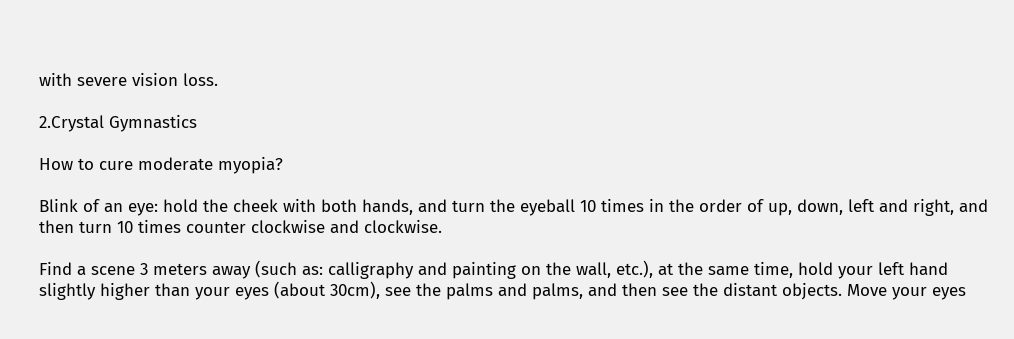with severe vision loss.

2.Crystal Gymnastics

How to cure moderate myopia?

Blink of an eye: hold the cheek with both hands, and turn the eyeball 10 times in the order of up, down, left and right, and then turn 10 times counter clockwise and clockwise.

Find a scene 3 meters away (such as: calligraphy and painting on the wall, etc.), at the same time, hold your left hand slightly higher than your eyes (about 30cm), see the palms and palms, and then see the distant objects. Move your eyes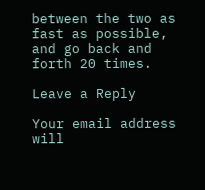between the two as fast as possible, and go back and forth 20 times.

Leave a Reply

Your email address will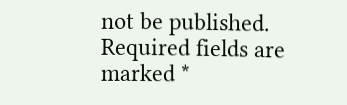not be published. Required fields are marked *